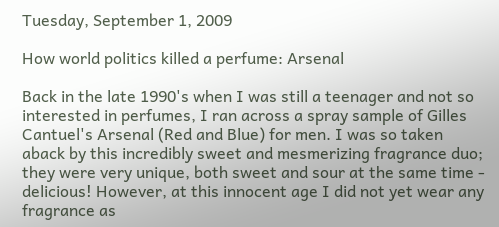Tuesday, September 1, 2009

How world politics killed a perfume: Arsenal

Back in the late 1990's when I was still a teenager and not so interested in perfumes, I ran across a spray sample of Gilles Cantuel's Arsenal (Red and Blue) for men. I was so taken aback by this incredibly sweet and mesmerizing fragrance duo; they were very unique, both sweet and sour at the same time - delicious! However, at this innocent age I did not yet wear any fragrance as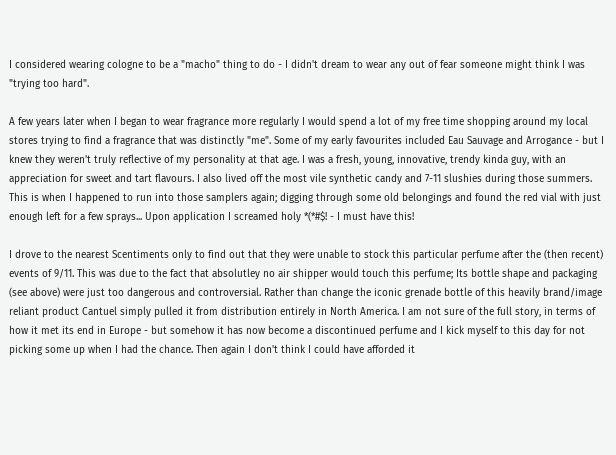I considered wearing cologne to be a "macho" thing to do - I didn't dream to wear any out of fear someone might think I was "trying too hard".

A few years later when I began to wear fragrance more regularly I would spend a lot of my free time shopping around my local stores trying to find a fragrance that was distinctly "me". Some of my early favourites included Eau Sauvage and Arrogance - but I knew they weren't truly reflective of my personality at that age. I was a fresh, young, innovative, trendy kinda guy, with an appreciation for sweet and tart flavours. I also lived off the most vile synthetic candy and 7-11 slushies during those summers. This is when I happened to run into those samplers again; digging through some old belongings and found the red vial with just enough left for a few sprays... Upon application I screamed holy *(*#$! - I must have this!

I drove to the nearest Scentiments only to find out that they were unable to stock this particular perfume after the (then recent) events of 9/11. This was due to the fact that absolutley no air shipper would touch this perfume; Its bottle shape and packaging (see above) were just too dangerous and controversial. Rather than change the iconic grenade bottle of this heavily brand/image reliant product Cantuel simply pulled it from distribution entirely in North America. I am not sure of the full story, in terms of how it met its end in Europe - but somehow it has now become a discontinued perfume and I kick myself to this day for not picking some up when I had the chance. Then again I don't think I could have afforded it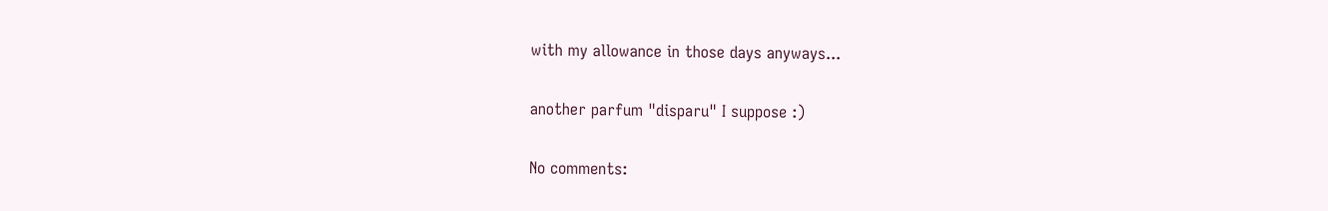with my allowance in those days anyways...

another parfum "disparu" I suppose :)

No comments: